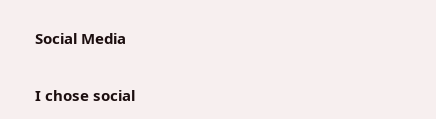Social Media

I chose social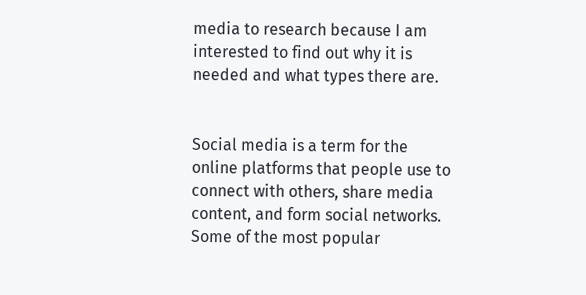media to research because I am interested to find out why it is needed and what types there are.


Social media is a term for the online platforms that people use to connect with others, share media content, and form social networks. Some of the most popular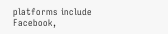platforms include Facebook,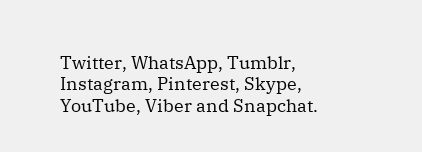Twitter, WhatsApp, Tumblr, Instagram, Pinterest, Skype, YouTube, Viber and Snapchat.